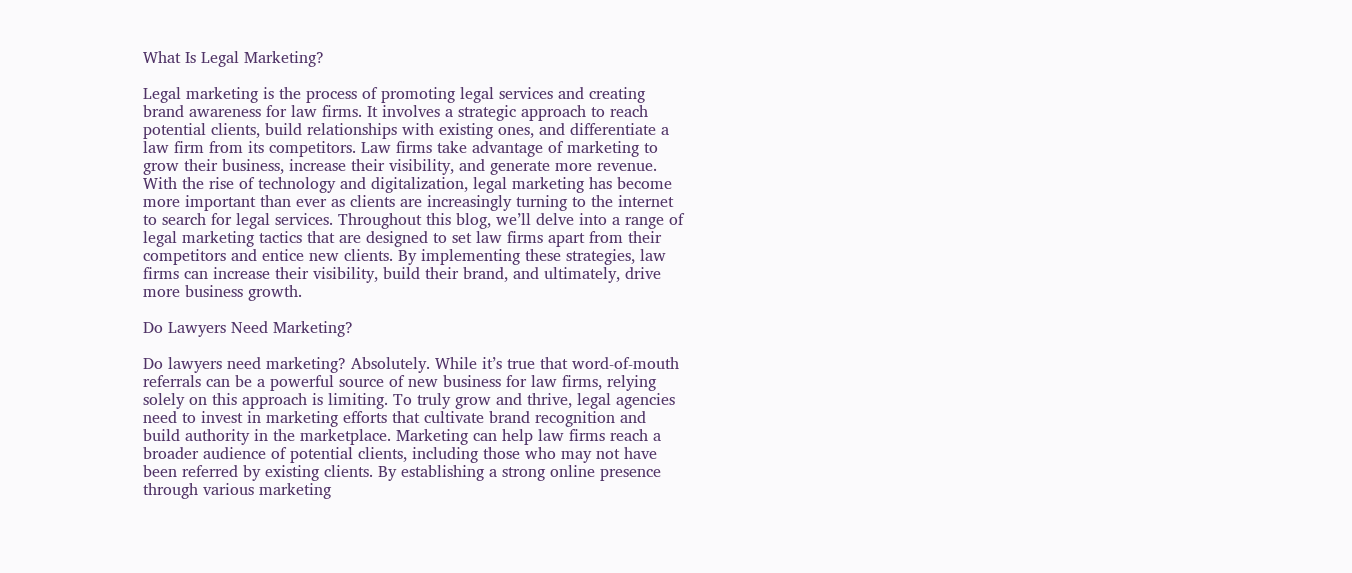What Is Legal Marketing?

Legal marketing is the process of promoting legal services and creating brand awareness for law firms. It involves a strategic approach to reach potential clients, build relationships with existing ones, and differentiate a law firm from its competitors. Law firms take advantage of marketing to grow their business, increase their visibility, and generate more revenue. With the rise of technology and digitalization, legal marketing has become more important than ever as clients are increasingly turning to the internet to search for legal services. Throughout this blog, we’ll delve into a range of legal marketing tactics that are designed to set law firms apart from their competitors and entice new clients. By implementing these strategies, law firms can increase their visibility, build their brand, and ultimately, drive more business growth.

Do Lawyers Need Marketing?

Do lawyers need marketing? Absolutely. While it’s true that word-of-mouth referrals can be a powerful source of new business for law firms, relying solely on this approach is limiting. To truly grow and thrive, legal agencies need to invest in marketing efforts that cultivate brand recognition and build authority in the marketplace. Marketing can help law firms reach a broader audience of potential clients, including those who may not have been referred by existing clients. By establishing a strong online presence through various marketing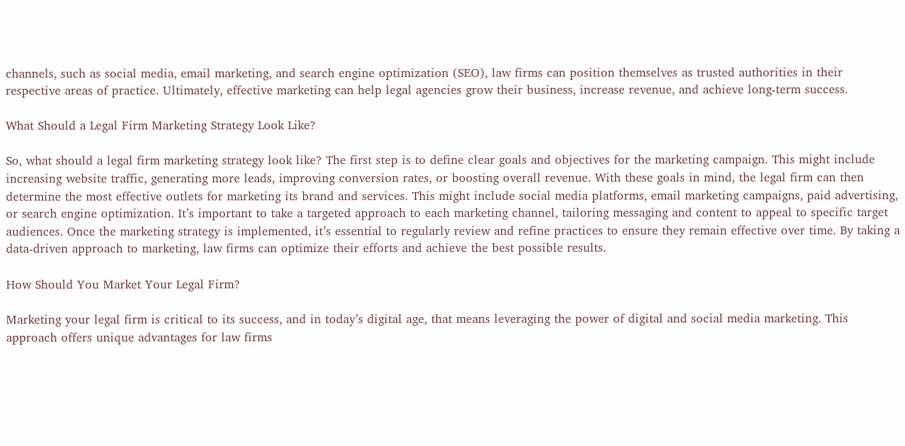channels, such as social media, email marketing, and search engine optimization (SEO), law firms can position themselves as trusted authorities in their respective areas of practice. Ultimately, effective marketing can help legal agencies grow their business, increase revenue, and achieve long-term success.

What Should a Legal Firm Marketing Strategy Look Like?

So, what should a legal firm marketing strategy look like? The first step is to define clear goals and objectives for the marketing campaign. This might include increasing website traffic, generating more leads, improving conversion rates, or boosting overall revenue. With these goals in mind, the legal firm can then determine the most effective outlets for marketing its brand and services. This might include social media platforms, email marketing campaigns, paid advertising, or search engine optimization. It’s important to take a targeted approach to each marketing channel, tailoring messaging and content to appeal to specific target audiences. Once the marketing strategy is implemented, it’s essential to regularly review and refine practices to ensure they remain effective over time. By taking a data-driven approach to marketing, law firms can optimize their efforts and achieve the best possible results.

How Should You Market Your Legal Firm?

Marketing your legal firm is critical to its success, and in today’s digital age, that means leveraging the power of digital and social media marketing. This approach offers unique advantages for law firms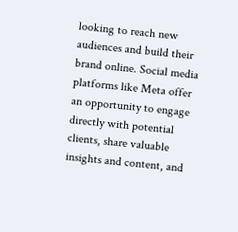looking to reach new audiences and build their brand online. Social media platforms like Meta offer an opportunity to engage directly with potential clients, share valuable insights and content, and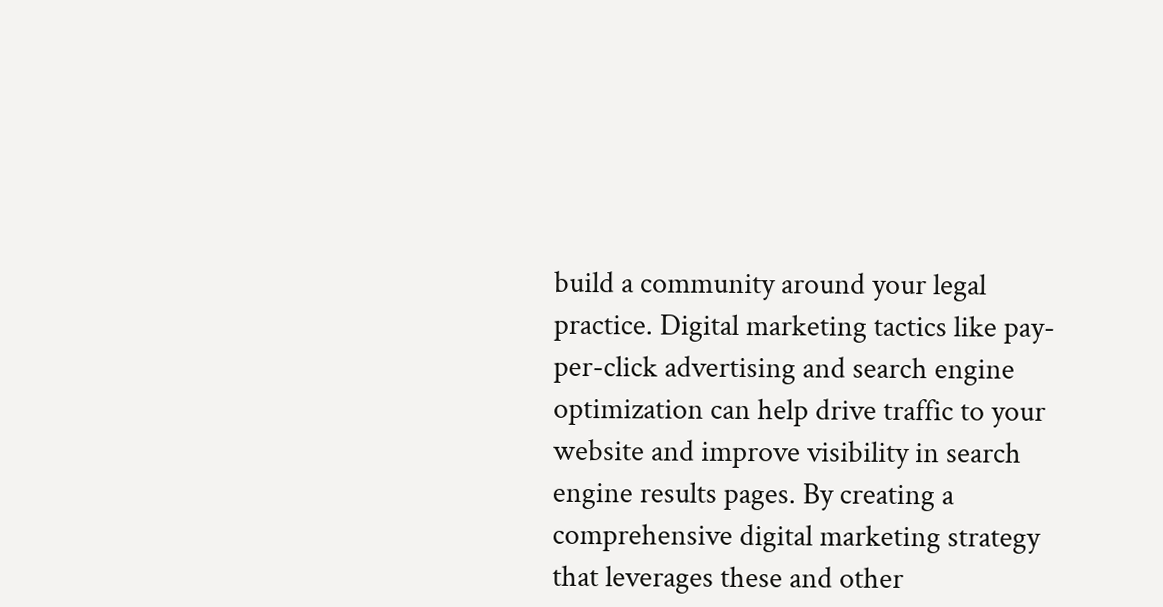build a community around your legal practice. Digital marketing tactics like pay-per-click advertising and search engine optimization can help drive traffic to your website and improve visibility in search engine results pages. By creating a comprehensive digital marketing strategy that leverages these and other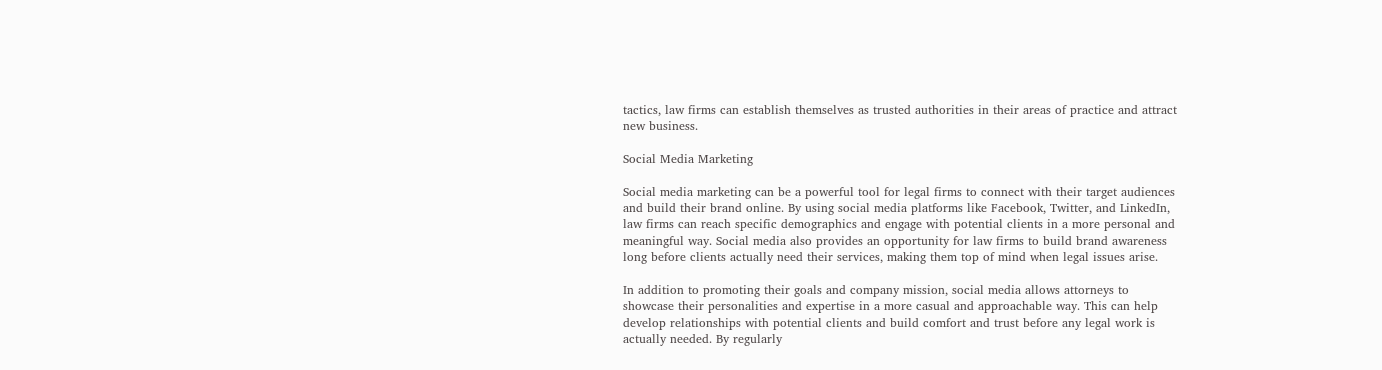tactics, law firms can establish themselves as trusted authorities in their areas of practice and attract new business.

Social Media Marketing

Social media marketing can be a powerful tool for legal firms to connect with their target audiences and build their brand online. By using social media platforms like Facebook, Twitter, and LinkedIn, law firms can reach specific demographics and engage with potential clients in a more personal and meaningful way. Social media also provides an opportunity for law firms to build brand awareness long before clients actually need their services, making them top of mind when legal issues arise.

In addition to promoting their goals and company mission, social media allows attorneys to showcase their personalities and expertise in a more casual and approachable way. This can help develop relationships with potential clients and build comfort and trust before any legal work is actually needed. By regularly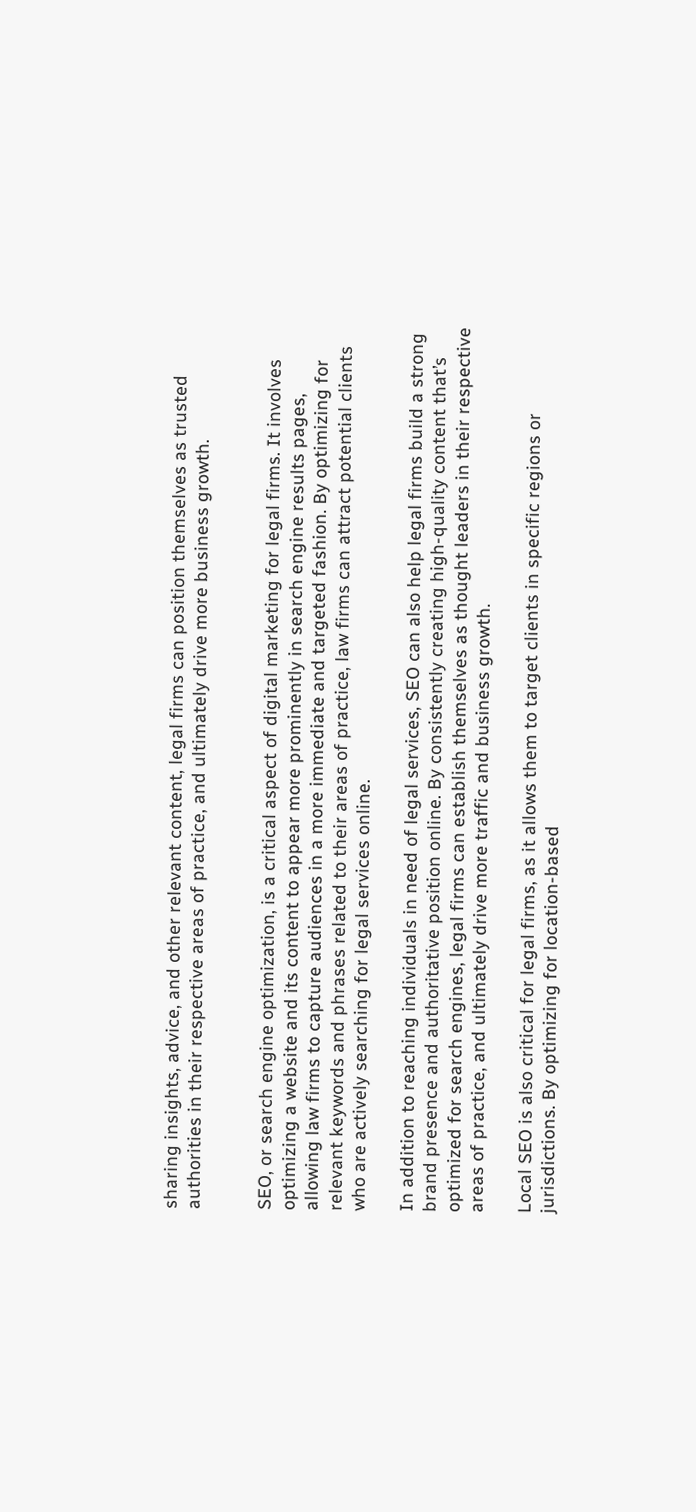sharing insights, advice, and other relevant content, legal firms can position themselves as trusted authorities in their respective areas of practice, and ultimately drive more business growth.


SEO, or search engine optimization, is a critical aspect of digital marketing for legal firms. It involves optimizing a website and its content to appear more prominently in search engine results pages, allowing law firms to capture audiences in a more immediate and targeted fashion. By optimizing for relevant keywords and phrases related to their areas of practice, law firms can attract potential clients who are actively searching for legal services online.

In addition to reaching individuals in need of legal services, SEO can also help legal firms build a strong brand presence and authoritative position online. By consistently creating high-quality content that’s optimized for search engines, legal firms can establish themselves as thought leaders in their respective areas of practice, and ultimately drive more traffic and business growth.

Local SEO is also critical for legal firms, as it allows them to target clients in specific regions or jurisdictions. By optimizing for location-based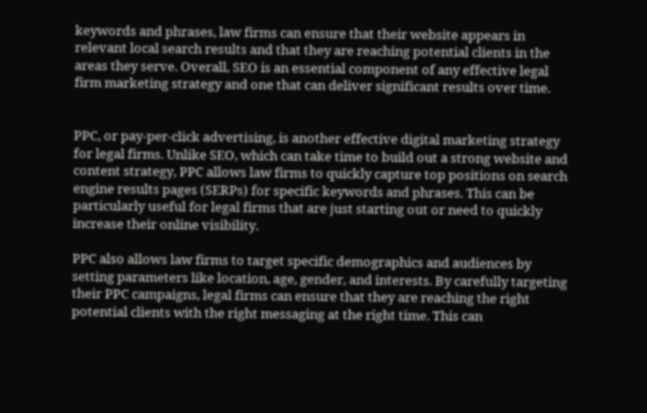keywords and phrases, law firms can ensure that their website appears in relevant local search results and that they are reaching potential clients in the areas they serve. Overall, SEO is an essential component of any effective legal firm marketing strategy and one that can deliver significant results over time.


PPC, or pay-per-click advertising, is another effective digital marketing strategy for legal firms. Unlike SEO, which can take time to build out a strong website and content strategy, PPC allows law firms to quickly capture top positions on search engine results pages (SERPs) for specific keywords and phrases. This can be particularly useful for legal firms that are just starting out or need to quickly increase their online visibility.

PPC also allows law firms to target specific demographics and audiences by setting parameters like location, age, gender, and interests. By carefully targeting their PPC campaigns, legal firms can ensure that they are reaching the right potential clients with the right messaging at the right time. This can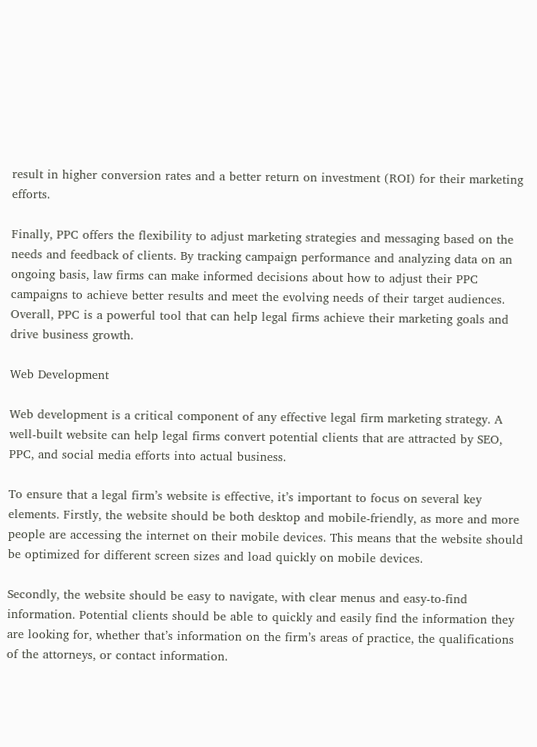result in higher conversion rates and a better return on investment (ROI) for their marketing efforts.

Finally, PPC offers the flexibility to adjust marketing strategies and messaging based on the needs and feedback of clients. By tracking campaign performance and analyzing data on an ongoing basis, law firms can make informed decisions about how to adjust their PPC campaigns to achieve better results and meet the evolving needs of their target audiences. Overall, PPC is a powerful tool that can help legal firms achieve their marketing goals and drive business growth.

Web Development

Web development is a critical component of any effective legal firm marketing strategy. A well-built website can help legal firms convert potential clients that are attracted by SEO, PPC, and social media efforts into actual business.

To ensure that a legal firm’s website is effective, it’s important to focus on several key elements. Firstly, the website should be both desktop and mobile-friendly, as more and more people are accessing the internet on their mobile devices. This means that the website should be optimized for different screen sizes and load quickly on mobile devices.

Secondly, the website should be easy to navigate, with clear menus and easy-to-find information. Potential clients should be able to quickly and easily find the information they are looking for, whether that’s information on the firm’s areas of practice, the qualifications of the attorneys, or contact information.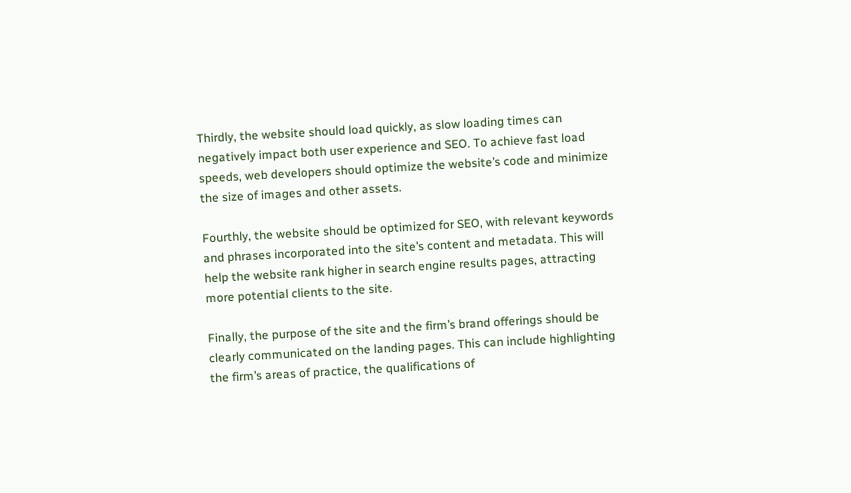Thirdly, the website should load quickly, as slow loading times can negatively impact both user experience and SEO. To achieve fast load speeds, web developers should optimize the website’s code and minimize the size of images and other assets.

Fourthly, the website should be optimized for SEO, with relevant keywords and phrases incorporated into the site’s content and metadata. This will help the website rank higher in search engine results pages, attracting more potential clients to the site.

Finally, the purpose of the site and the firm’s brand offerings should be clearly communicated on the landing pages. This can include highlighting the firm’s areas of practice, the qualifications of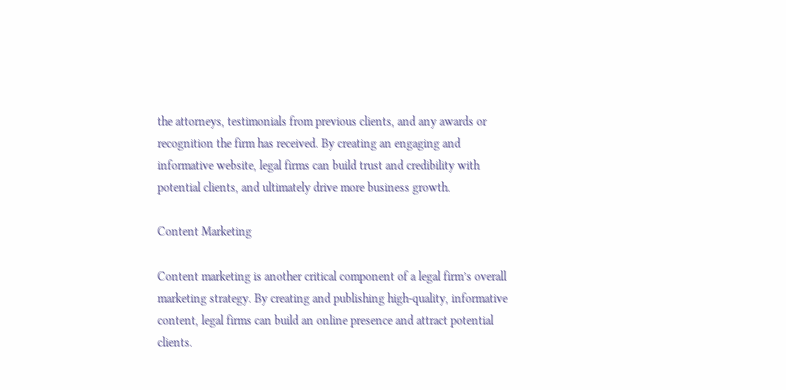the attorneys, testimonials from previous clients, and any awards or recognition the firm has received. By creating an engaging and informative website, legal firms can build trust and credibility with potential clients, and ultimately drive more business growth.

Content Marketing

Content marketing is another critical component of a legal firm’s overall marketing strategy. By creating and publishing high-quality, informative content, legal firms can build an online presence and attract potential clients.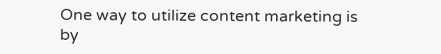One way to utilize content marketing is by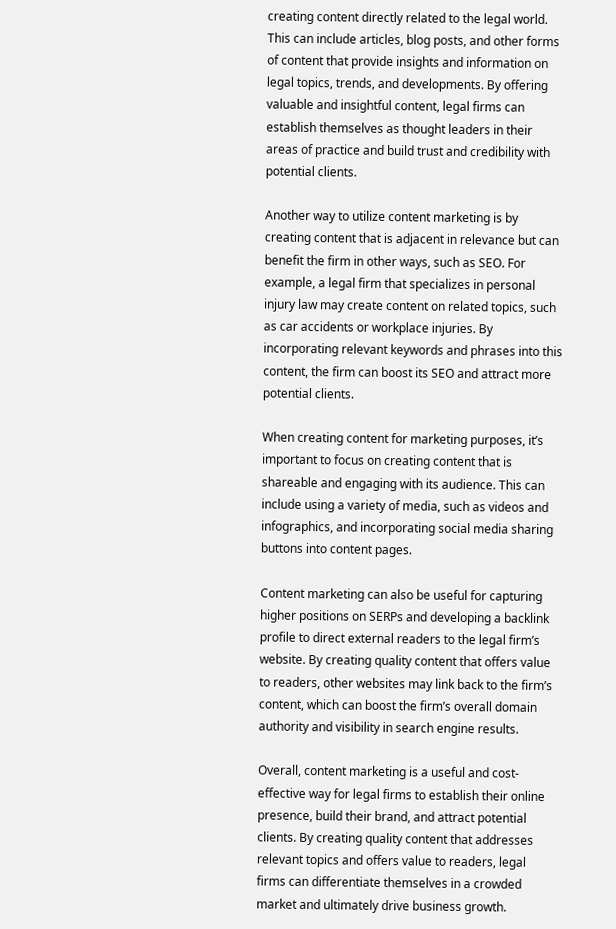creating content directly related to the legal world. This can include articles, blog posts, and other forms of content that provide insights and information on legal topics, trends, and developments. By offering valuable and insightful content, legal firms can establish themselves as thought leaders in their areas of practice and build trust and credibility with potential clients.

Another way to utilize content marketing is by creating content that is adjacent in relevance but can benefit the firm in other ways, such as SEO. For example, a legal firm that specializes in personal injury law may create content on related topics, such as car accidents or workplace injuries. By incorporating relevant keywords and phrases into this content, the firm can boost its SEO and attract more potential clients.

When creating content for marketing purposes, it’s important to focus on creating content that is shareable and engaging with its audience. This can include using a variety of media, such as videos and infographics, and incorporating social media sharing buttons into content pages.

Content marketing can also be useful for capturing higher positions on SERPs and developing a backlink profile to direct external readers to the legal firm’s website. By creating quality content that offers value to readers, other websites may link back to the firm’s content, which can boost the firm’s overall domain authority and visibility in search engine results.

Overall, content marketing is a useful and cost-effective way for legal firms to establish their online presence, build their brand, and attract potential clients. By creating quality content that addresses relevant topics and offers value to readers, legal firms can differentiate themselves in a crowded market and ultimately drive business growth.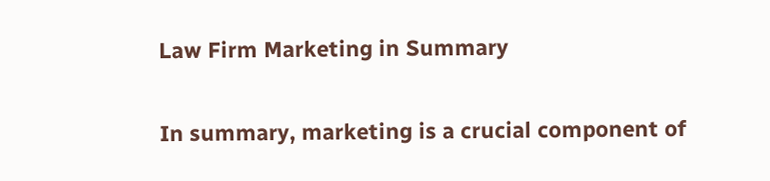Law Firm Marketing in Summary

In summary, marketing is a crucial component of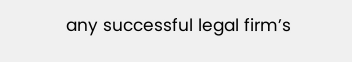any successful legal firm’s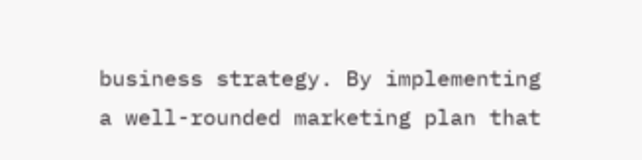business strategy. By implementing a well-rounded marketing plan that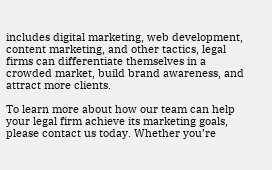includes digital marketing, web development, content marketing, and other tactics, legal firms can differentiate themselves in a crowded market, build brand awareness, and attract more clients.

To learn more about how our team can help your legal firm achieve its marketing goals, please contact us today. Whether you’re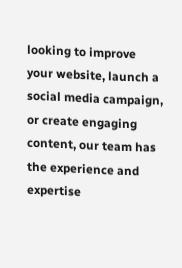looking to improve your website, launch a social media campaign, or create engaging content, our team has the experience and expertise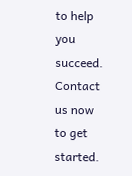to help you succeed. Contact us now to get started.